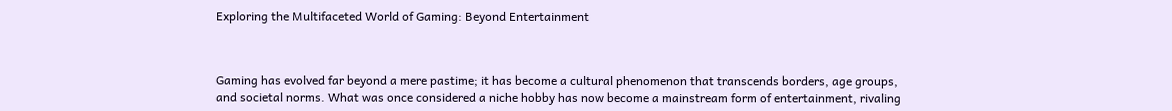Exploring the Multifaceted World of Gaming: Beyond Entertainment



Gaming has evolved far beyond a mere pastime; it has become a cultural phenomenon that transcends borders, age groups, and societal norms. What was once considered a niche hobby has now become a mainstream form of entertainment, rivaling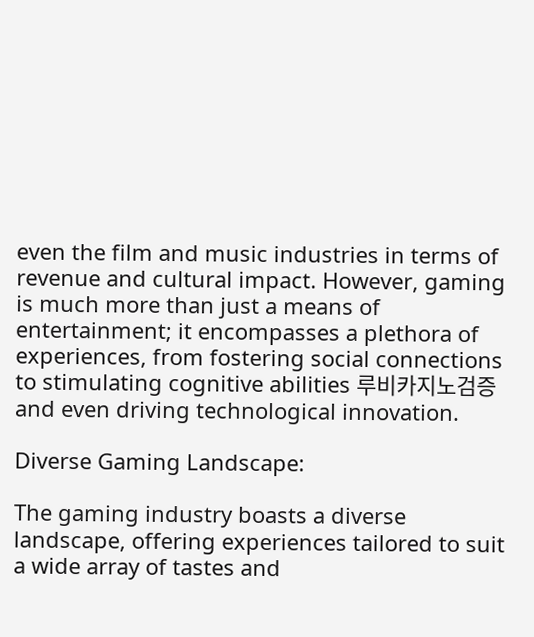even the film and music industries in terms of revenue and cultural impact. However, gaming is much more than just a means of entertainment; it encompasses a plethora of experiences, from fostering social connections to stimulating cognitive abilities 루비카지노검증 and even driving technological innovation.

Diverse Gaming Landscape:

The gaming industry boasts a diverse landscape, offering experiences tailored to suit a wide array of tastes and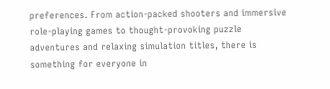preferences. From action-packed shooters and immersive role-playing games to thought-provoking puzzle adventures and relaxing simulation titles, there is something for everyone in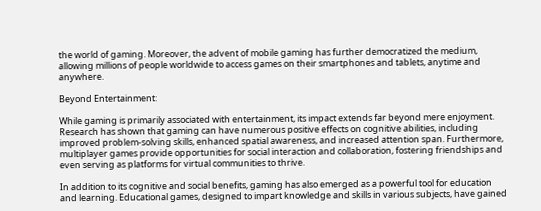the world of gaming. Moreover, the advent of mobile gaming has further democratized the medium, allowing millions of people worldwide to access games on their smartphones and tablets, anytime and anywhere.

Beyond Entertainment:

While gaming is primarily associated with entertainment, its impact extends far beyond mere enjoyment. Research has shown that gaming can have numerous positive effects on cognitive abilities, including improved problem-solving skills, enhanced spatial awareness, and increased attention span. Furthermore, multiplayer games provide opportunities for social interaction and collaboration, fostering friendships and even serving as platforms for virtual communities to thrive.

In addition to its cognitive and social benefits, gaming has also emerged as a powerful tool for education and learning. Educational games, designed to impart knowledge and skills in various subjects, have gained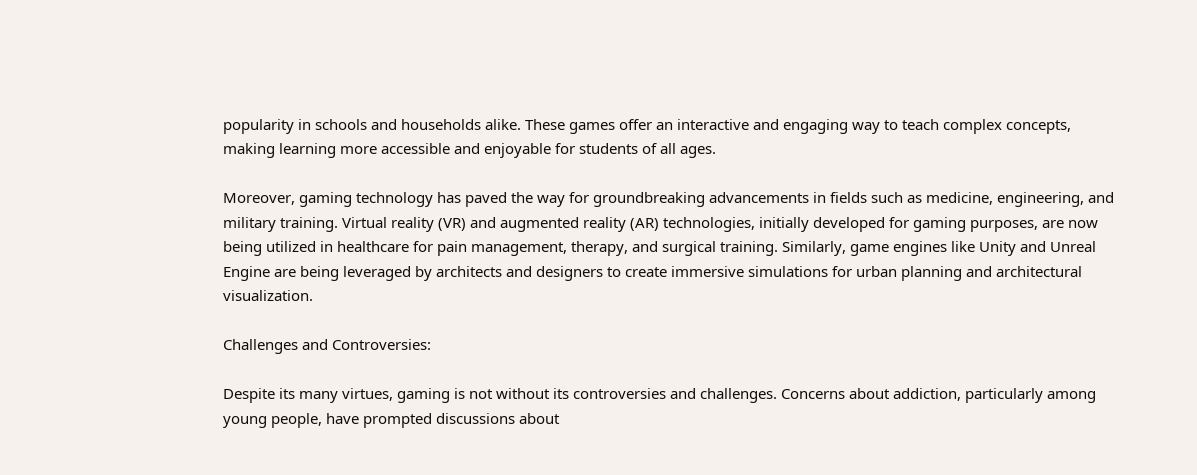popularity in schools and households alike. These games offer an interactive and engaging way to teach complex concepts, making learning more accessible and enjoyable for students of all ages.

Moreover, gaming technology has paved the way for groundbreaking advancements in fields such as medicine, engineering, and military training. Virtual reality (VR) and augmented reality (AR) technologies, initially developed for gaming purposes, are now being utilized in healthcare for pain management, therapy, and surgical training. Similarly, game engines like Unity and Unreal Engine are being leveraged by architects and designers to create immersive simulations for urban planning and architectural visualization.

Challenges and Controversies:

Despite its many virtues, gaming is not without its controversies and challenges. Concerns about addiction, particularly among young people, have prompted discussions about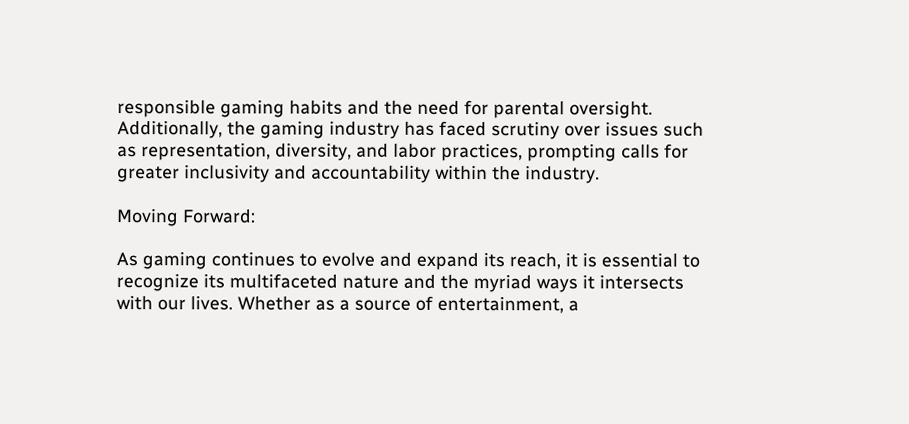responsible gaming habits and the need for parental oversight. Additionally, the gaming industry has faced scrutiny over issues such as representation, diversity, and labor practices, prompting calls for greater inclusivity and accountability within the industry.

Moving Forward:

As gaming continues to evolve and expand its reach, it is essential to recognize its multifaceted nature and the myriad ways it intersects with our lives. Whether as a source of entertainment, a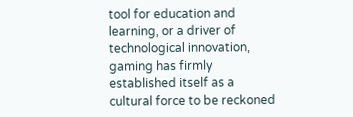tool for education and learning, or a driver of technological innovation, gaming has firmly established itself as a cultural force to be reckoned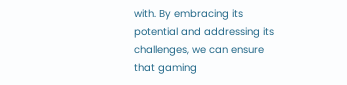with. By embracing its potential and addressing its challenges, we can ensure that gaming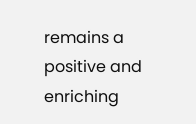remains a positive and enriching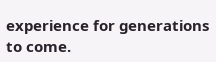experience for generations to come.